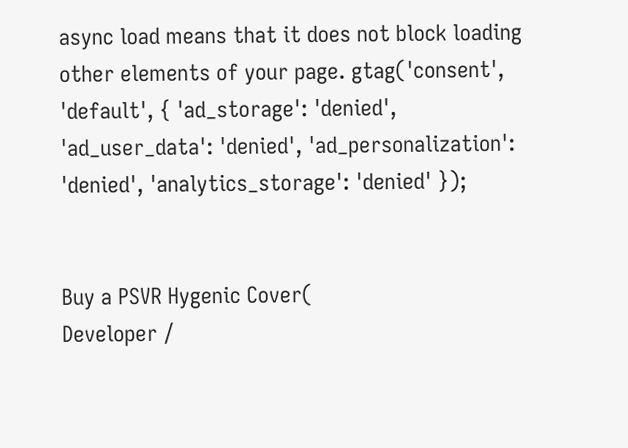async load means that it does not block loading other elements of your page. gtag('consent', 'default', { 'ad_storage': 'denied', 'ad_user_data': 'denied', 'ad_personalization': 'denied', 'analytics_storage': 'denied' });


Buy a PSVR Hygenic Cover(
Developer /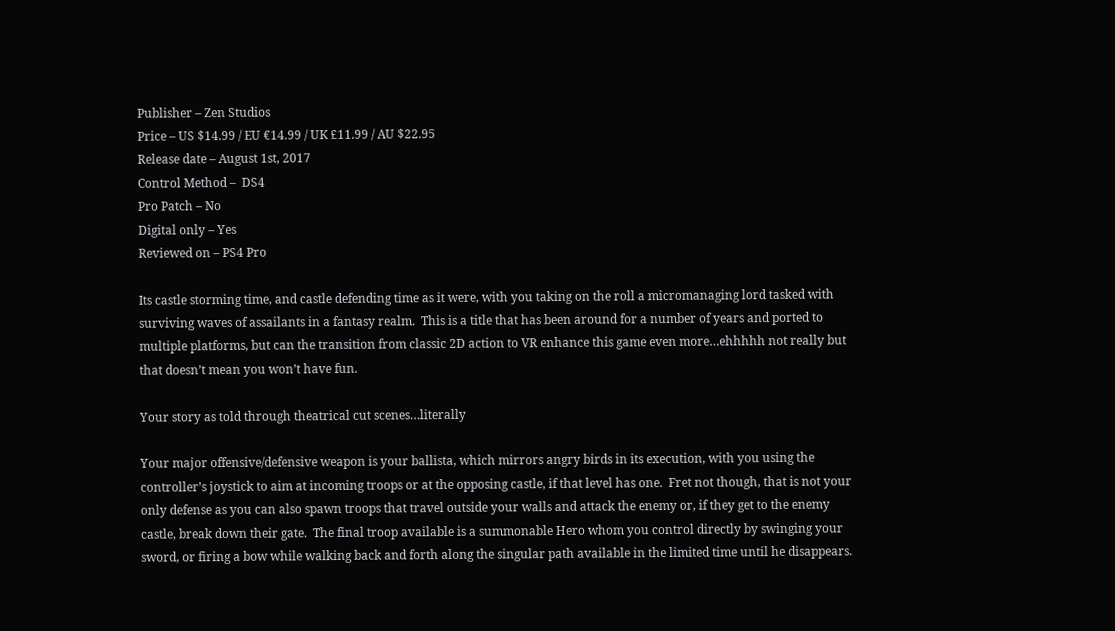Publisher – Zen Studios
Price – US $14.99 / EU €14.99 / UK £11.99 / AU $22.95
Release date – August 1st, 2017
Control Method –  DS4
Pro Patch – No
Digital only – Yes
Reviewed on – PS4 Pro

Its castle storming time, and castle defending time as it were, with you taking on the roll a micromanaging lord tasked with surviving waves of assailants in a fantasy realm.  This is a title that has been around for a number of years and ported to multiple platforms, but can the transition from classic 2D action to VR enhance this game even more…ehhhhh not really but that doesn’t mean you won’t have fun.

Your story as told through theatrical cut scenes…literally

Your major offensive/defensive weapon is your ballista, which mirrors angry birds in its execution, with you using the controller’s joystick to aim at incoming troops or at the opposing castle, if that level has one.  Fret not though, that is not your only defense as you can also spawn troops that travel outside your walls and attack the enemy or, if they get to the enemy castle, break down their gate.  The final troop available is a summonable Hero whom you control directly by swinging your sword, or firing a bow while walking back and forth along the singular path available in the limited time until he disappears.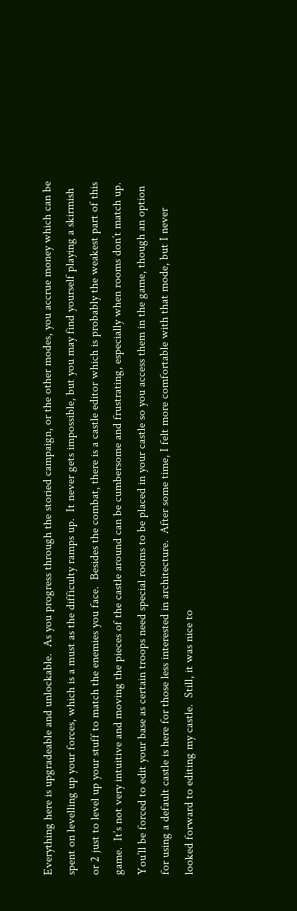Everything here is upgradeable and unlockable.  As you progress through the storied campaign, or the other modes, you accrue money which can be spent on levelling up your forces, which is a must as the difficulty ramps up.  It never gets impossible, but you may find yourself playing a skirmish or 2 just to level up your stuff to match the enemies you face.  Besides the combat, there is a castle editor which is probably the weakest part of this game.  It’s not very intuitive and moving the pieces of the castle around can be cumbersome and frustrating, especially when rooms don’t match up.  You’ll be forced to edit your base as certain troops need special rooms to be placed in your castle so you access them in the game, though an option for using a default castle is here for those less interested in architecture.  After some time, I felt more comfortable with that mode, but I never looked forward to editing my castle.  Still, it was nice to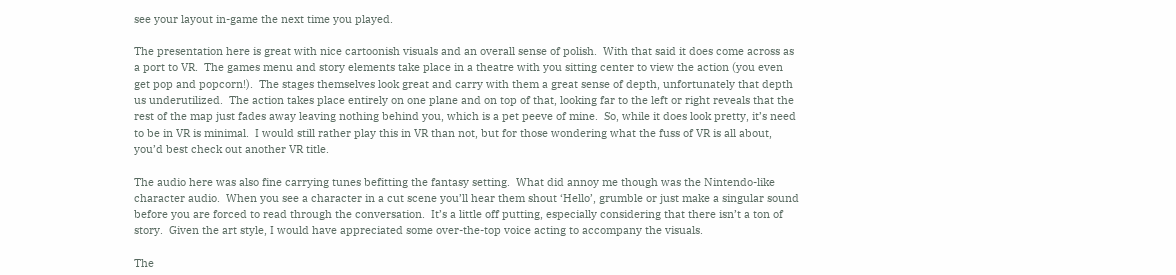see your layout in-game the next time you played.

The presentation here is great with nice cartoonish visuals and an overall sense of polish.  With that said it does come across as a port to VR.  The games menu and story elements take place in a theatre with you sitting center to view the action (you even get pop and popcorn!).  The stages themselves look great and carry with them a great sense of depth, unfortunately that depth us underutilized.  The action takes place entirely on one plane and on top of that, looking far to the left or right reveals that the rest of the map just fades away leaving nothing behind you, which is a pet peeve of mine.  So, while it does look pretty, it’s need to be in VR is minimal.  I would still rather play this in VR than not, but for those wondering what the fuss of VR is all about, you’d best check out another VR title.

The audio here was also fine carrying tunes befitting the fantasy setting.  What did annoy me though was the Nintendo-like character audio.  When you see a character in a cut scene you’ll hear them shout ‘Hello’, grumble or just make a singular sound before you are forced to read through the conversation.  It’s a little off putting, especially considering that there isn’t a ton of story.  Given the art style, I would have appreciated some over-the-top voice acting to accompany the visuals.

The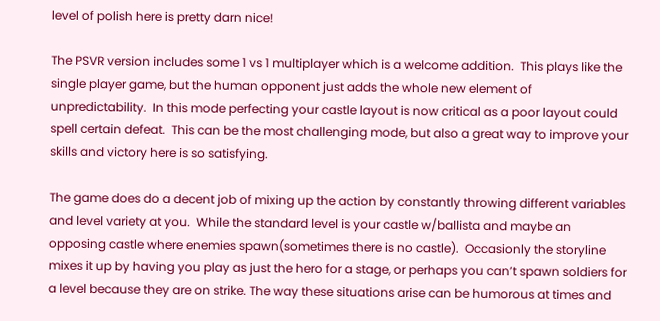level of polish here is pretty darn nice!

The PSVR version includes some 1 vs 1 multiplayer which is a welcome addition.  This plays like the single player game, but the human opponent just adds the whole new element of unpredictability.  In this mode perfecting your castle layout is now critical as a poor layout could spell certain defeat.  This can be the most challenging mode, but also a great way to improve your skills and victory here is so satisfying.

The game does do a decent job of mixing up the action by constantly throwing different variables and level variety at you.  While the standard level is your castle w/ballista and maybe an opposing castle where enemies spawn(sometimes there is no castle).  Occasionly the storyline mixes it up by having you play as just the hero for a stage, or perhaps you can’t spawn soldiers for a level because they are on strike. The way these situations arise can be humorous at times and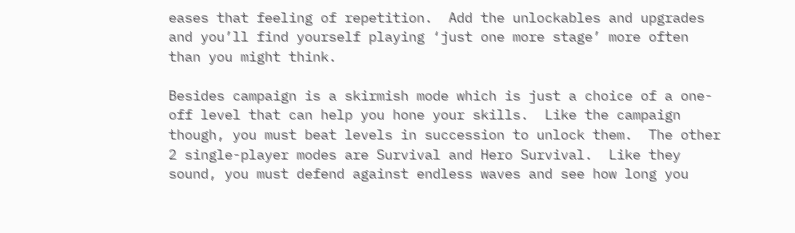eases that feeling of repetition.  Add the unlockables and upgrades and you’ll find yourself playing ‘just one more stage’ more often than you might think.

Besides campaign is a skirmish mode which is just a choice of a one-off level that can help you hone your skills.  Like the campaign though, you must beat levels in succession to unlock them.  The other 2 single-player modes are Survival and Hero Survival.  Like they sound, you must defend against endless waves and see how long you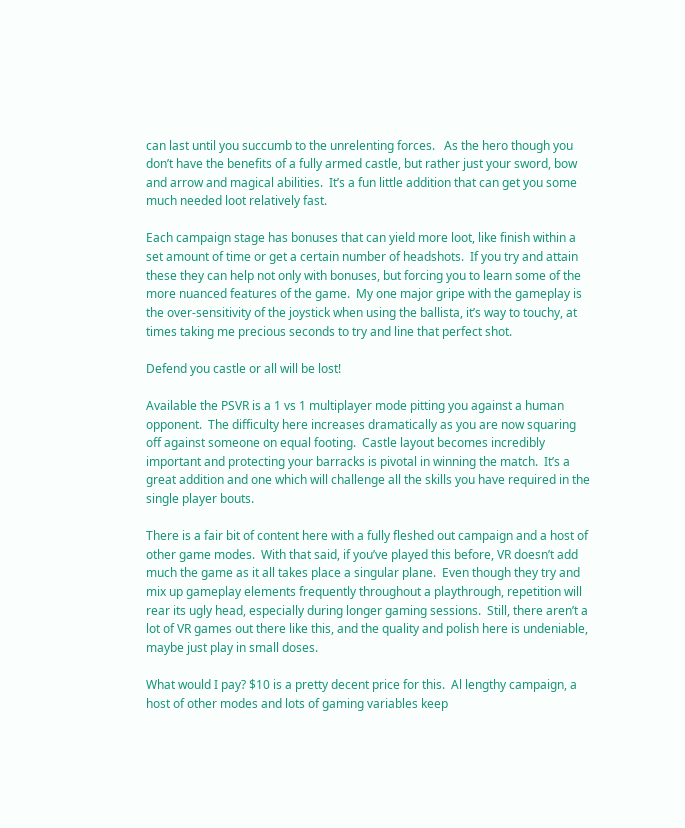can last until you succumb to the unrelenting forces.   As the hero though you don’t have the benefits of a fully armed castle, but rather just your sword, bow and arrow and magical abilities.  It’s a fun little addition that can get you some much needed loot relatively fast.

Each campaign stage has bonuses that can yield more loot, like finish within a set amount of time or get a certain number of headshots.  If you try and attain these they can help not only with bonuses, but forcing you to learn some of the more nuanced features of the game.  My one major gripe with the gameplay is the over-sensitivity of the joystick when using the ballista, it’s way to touchy, at times taking me precious seconds to try and line that perfect shot.

Defend you castle or all will be lost!

Available the PSVR is a 1 vs 1 multiplayer mode pitting you against a human opponent.  The difficulty here increases dramatically as you are now squaring off against someone on equal footing.  Castle layout becomes incredibly important and protecting your barracks is pivotal in winning the match.  It’s a great addition and one which will challenge all the skills you have required in the single player bouts.

There is a fair bit of content here with a fully fleshed out campaign and a host of other game modes.  With that said, if you’ve played this before, VR doesn’t add much the game as it all takes place a singular plane.  Even though they try and mix up gameplay elements frequently throughout a playthrough, repetition will rear its ugly head, especially during longer gaming sessions.  Still, there aren’t a lot of VR games out there like this, and the quality and polish here is undeniable, maybe just play in small doses.

What would I pay? $10 is a pretty decent price for this.  Al lengthy campaign, a host of other modes and lots of gaming variables keep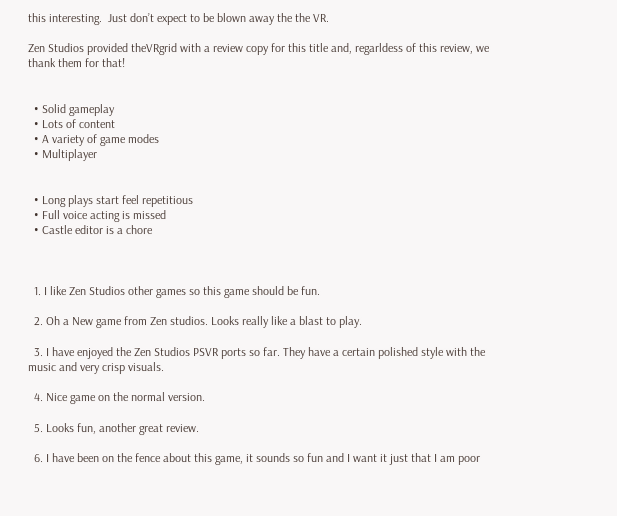this interesting.  Just don’t expect to be blown away the the VR.

Zen Studios provided theVRgrid with a review copy for this title and, regarldess of this review, we thank them for that!


  • Solid gameplay
  • Lots of content
  • A variety of game modes
  • Multiplayer


  • Long plays start feel repetitious
  • Full voice acting is missed
  • Castle editor is a chore



  1. I like Zen Studios other games so this game should be fun.

  2. Oh a New game from Zen studios. Looks really like a blast to play.

  3. I have enjoyed the Zen Studios PSVR ports so far. They have a certain polished style with the music and very crisp visuals.

  4. Nice game on the normal version.

  5. Looks fun, another great review.

  6. I have been on the fence about this game, it sounds so fun and I want it just that I am poor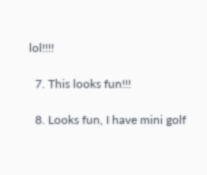lol!!!!

  7. This looks fun!!!

  8. Looks fun, I have mini golf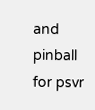and pinball for psvr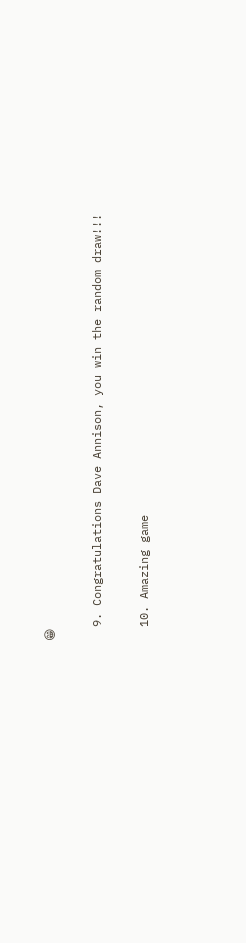😁

  9. Congratulations Dave Annison, you win the random draw!!!

  10. Amazing game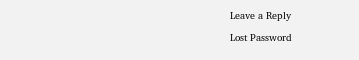Leave a Reply

Lost Password